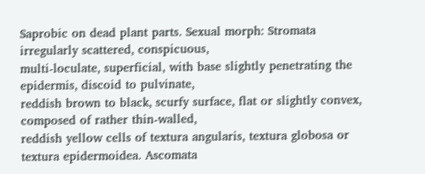Saprobic on dead plant parts. Sexual morph: Stromata irregularly scattered, conspicuous,
multi-loculate, superficial, with base slightly penetrating the epidermis, discoid to pulvinate,
reddish brown to black, scurfy surface, flat or slightly convex, composed of rather thin-walled,
reddish yellow cells of textura angularis, textura globosa or textura epidermoidea. Ascomata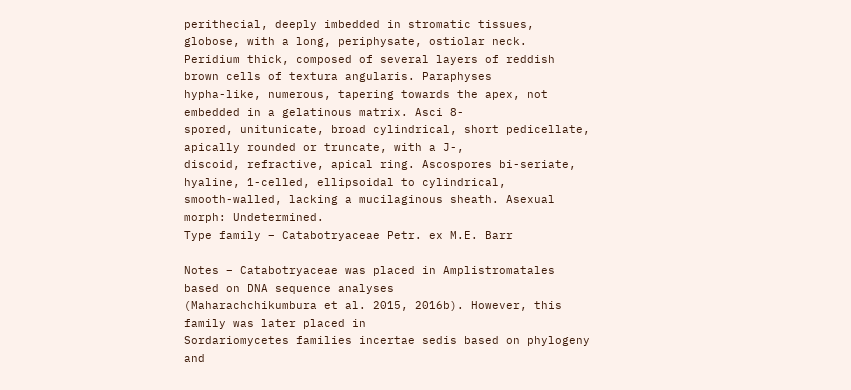perithecial, deeply imbedded in stromatic tissues, globose, with a long, periphysate, ostiolar neck.
Peridium thick, composed of several layers of reddish brown cells of textura angularis. Paraphyses
hypha-like, numerous, tapering towards the apex, not embedded in a gelatinous matrix. Asci 8-
spored, unitunicate, broad cylindrical, short pedicellate, apically rounded or truncate, with a J-,
discoid, refractive, apical ring. Ascospores bi-seriate, hyaline, 1-celled, ellipsoidal to cylindrical,
smooth-walled, lacking a mucilaginous sheath. Asexual morph: Undetermined.
Type family – Catabotryaceae Petr. ex M.E. Barr

Notes – Catabotryaceae was placed in Amplistromatales based on DNA sequence analyses
(Maharachchikumbura et al. 2015, 2016b). However, this family was later placed in
Sordariomycetes families incertae sedis based on phylogeny and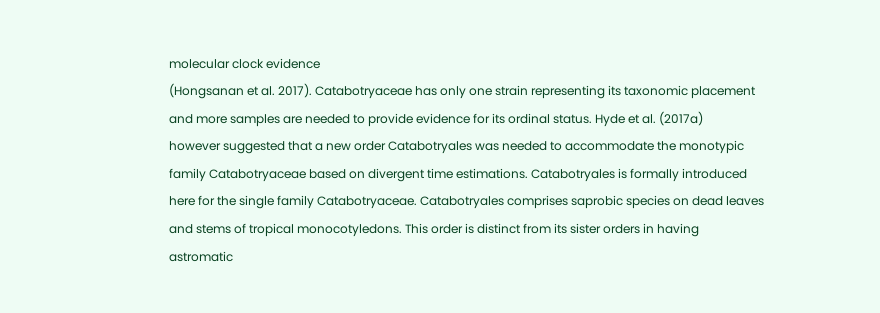molecular clock evidence
(Hongsanan et al. 2017). Catabotryaceae has only one strain representing its taxonomic placement
and more samples are needed to provide evidence for its ordinal status. Hyde et al. (2017a)
however suggested that a new order Catabotryales was needed to accommodate the monotypic
family Catabotryaceae based on divergent time estimations. Catabotryales is formally introduced
here for the single family Catabotryaceae. Catabotryales comprises saprobic species on dead leaves
and stems of tropical monocotyledons. This order is distinct from its sister orders in having
astromatic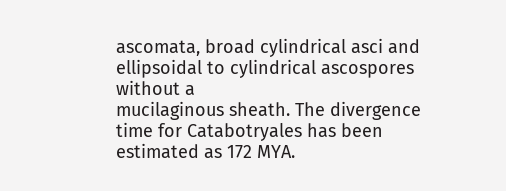ascomata, broad cylindrical asci and ellipsoidal to cylindrical ascospores without a
mucilaginous sheath. The divergence time for Catabotryales has been estimated as 172 MYA.